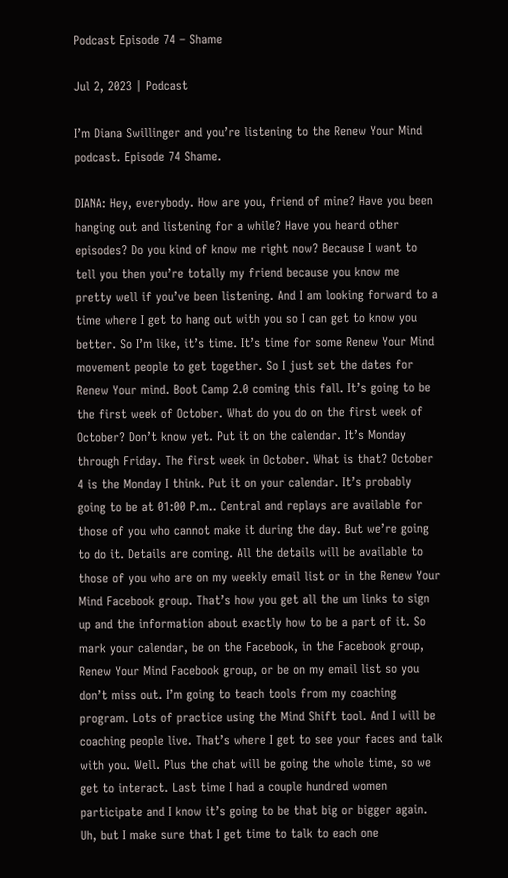Podcast Episode 74 – Shame

Jul 2, 2023 | Podcast

I’m Diana Swillinger and you’re listening to the Renew Your Mind podcast. Episode 74 Shame.

DIANA: Hey, everybody. How are you, friend of mine? Have you been hanging out and listening for a while? Have you heard other episodes? Do you kind of know me right now? Because I want to tell you then you’re totally my friend because you know me pretty well if you’ve been listening. And I am looking forward to a time where I get to hang out with you so I can get to know you better. So I’m like, it’s time. It’s time for some Renew Your Mind movement people to get together. So I just set the dates for Renew Your mind. Boot Camp 2.0 coming this fall. It’s going to be the first week of October. What do you do on the first week of October? Don’t know yet. Put it on the calendar. It’s Monday through Friday. The first week in October. What is that? October 4 is the Monday I think. Put it on your calendar. It’s probably going to be at 01:00 P.m.. Central and replays are available for those of you who cannot make it during the day. But we’re going to do it. Details are coming. All the details will be available to those of you who are on my weekly email list or in the Renew Your Mind Facebook group. That’s how you get all the um links to sign up and the information about exactly how to be a part of it. So mark your calendar, be on the Facebook, in the Facebook group, Renew Your Mind Facebook group, or be on my email list so you don’t miss out. I’m going to teach tools from my coaching program. Lots of practice using the Mind Shift tool. And I will be coaching people live. That’s where I get to see your faces and talk with you. Well. Plus the chat will be going the whole time, so we get to interact. Last time I had a couple hundred women participate and I know it’s going to be that big or bigger again. Uh, but I make sure that I get time to talk to each one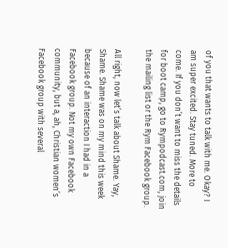of you that wants to talk with me. Okay? I am super excited. Stay tuned. More to come. If you don’t want to miss the details for boot camp, go to Rympodcast.com, join the mailing list or the Rym Facebook group.

All right, now let’s talk about Shame. Yay, Shame. Shame was on my mind this week because of an interaction I had in a Facebook group. Not my own Facebook community, but a, ah, Christian women’s Facebook group with several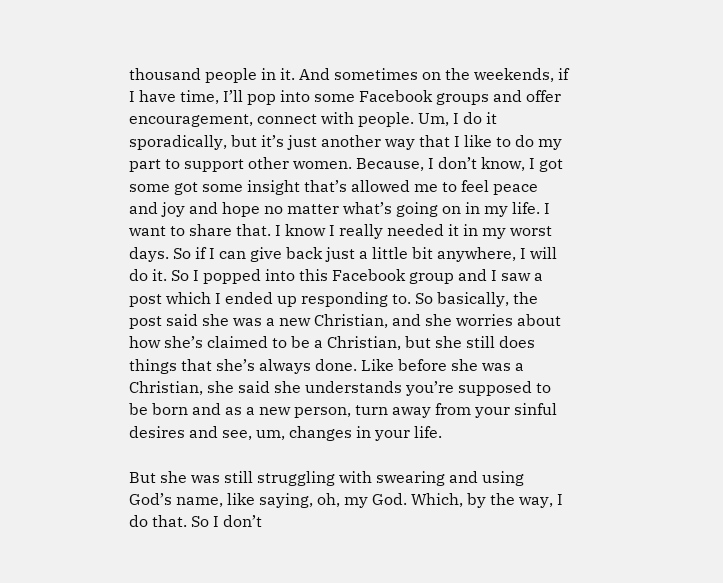thousand people in it. And sometimes on the weekends, if I have time, I’ll pop into some Facebook groups and offer encouragement, connect with people. Um, I do it sporadically, but it’s just another way that I like to do my part to support other women. Because, I don’t know, I got some got some insight that’s allowed me to feel peace and joy and hope no matter what’s going on in my life. I want to share that. I know I really needed it in my worst days. So if I can give back just a little bit anywhere, I will do it. So I popped into this Facebook group and I saw a post which I ended up responding to. So basically, the post said she was a new Christian, and she worries about how she’s claimed to be a Christian, but she still does things that she’s always done. Like before she was a Christian, she said she understands you’re supposed to be born and as a new person, turn away from your sinful desires and see, um, changes in your life.

But she was still struggling with swearing and using God’s name, like saying, oh, my God. Which, by the way, I do that. So I don’t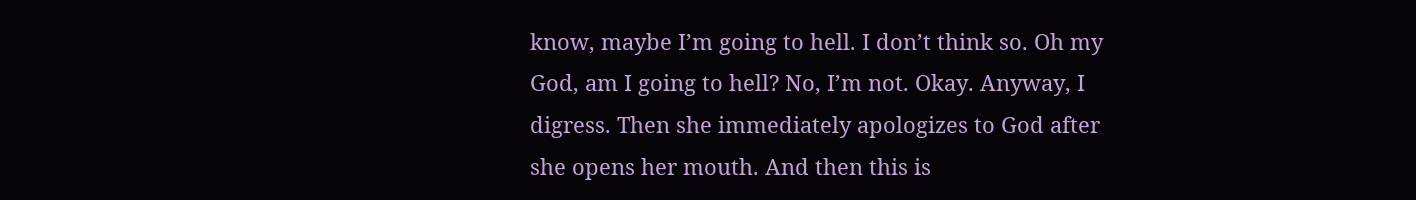know, maybe I’m going to hell. I don’t think so. Oh my God, am I going to hell? No, I’m not. Okay. Anyway, I digress. Then she immediately apologizes to God after she opens her mouth. And then this is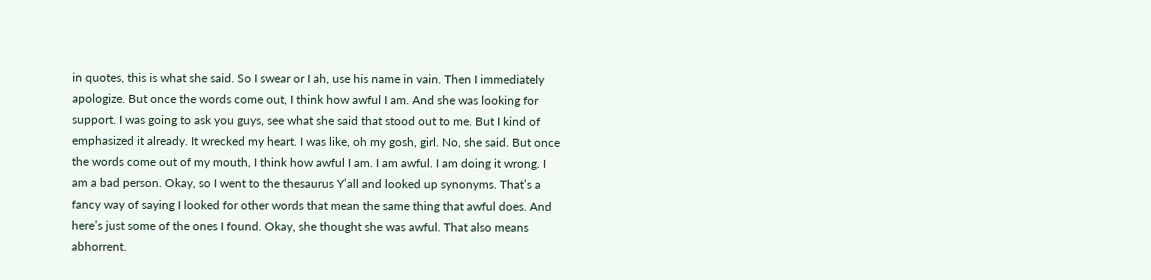in quotes, this is what she said. So I swear or I ah, use his name in vain. Then I immediately apologize. But once the words come out, I think how awful I am. And she was looking for support. I was going to ask you guys, see what she said that stood out to me. But I kind of emphasized it already. It wrecked my heart. I was like, oh my gosh, girl. No, she said. But once the words come out of my mouth, I think how awful I am. I am awful. I am doing it wrong. I am a bad person. Okay, so I went to the thesaurus Y’all and looked up synonyms. That’s a fancy way of saying I looked for other words that mean the same thing that awful does. And here’s just some of the ones I found. Okay, she thought she was awful. That also means abhorrent.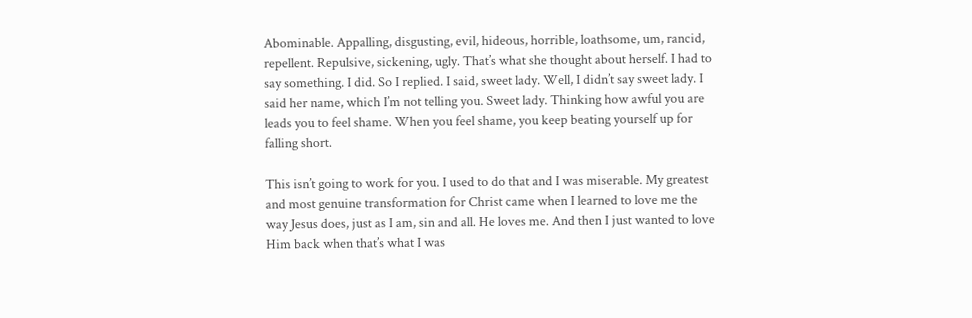Abominable. Appalling, disgusting, evil, hideous, horrible, loathsome, um, rancid, repellent. Repulsive, sickening, ugly. That’s what she thought about herself. I had to say something. I did. So I replied. I said, sweet lady. Well, I didn’t say sweet lady. I said her name, which I’m not telling you. Sweet lady. Thinking how awful you are leads you to feel shame. When you feel shame, you keep beating yourself up for falling short.

This isn’t going to work for you. I used to do that and I was miserable. My greatest and most genuine transformation for Christ came when I learned to love me the way Jesus does, just as I am, sin and all. He loves me. And then I just wanted to love Him back when that’s what I was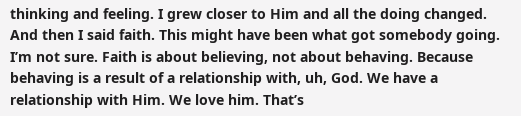thinking and feeling. I grew closer to Him and all the doing changed. And then I said faith. This might have been what got somebody going. I’m not sure. Faith is about believing, not about behaving. Because behaving is a result of a relationship with, uh, God. We have a relationship with Him. We love him. That’s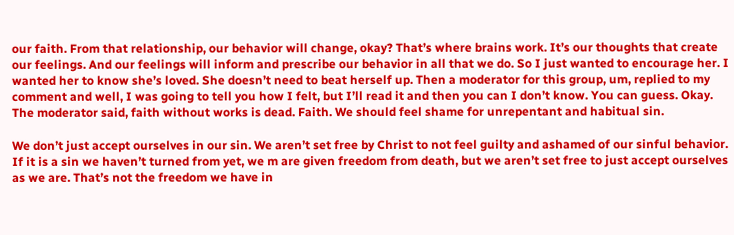our faith. From that relationship, our behavior will change, okay? That’s where brains work. It’s our thoughts that create our feelings. And our feelings will inform and prescribe our behavior in all that we do. So I just wanted to encourage her. I wanted her to know she’s loved. She doesn’t need to beat herself up. Then a moderator for this group, um, replied to my comment and well, I was going to tell you how I felt, but I’ll read it and then you can I don’t know. You can guess. Okay. The moderator said, faith without works is dead. Faith. We should feel shame for unrepentant and habitual sin.

We don’t just accept ourselves in our sin. We aren’t set free by Christ to not feel guilty and ashamed of our sinful behavior. If it is a sin we haven’t turned from yet, we m are given freedom from death, but we aren’t set free to just accept ourselves as we are. That’s not the freedom we have in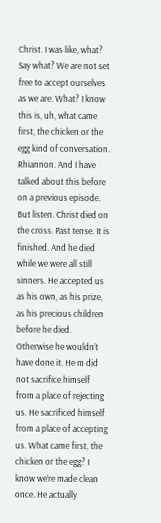Christ. I was like, what? Say what? We are not set free to accept ourselves as we are. What? I know this is, uh, what came first, the chicken or the egg kind of conversation. Rhiannon. And I have talked about this before on a previous episode. But listen. Christ died on the cross. Past tense. It is finished. And he died while we were all still sinners. He accepted us as his own, as his prize, as his precious children before he died. Otherwise he wouldn’t have done it. He m did not sacrifice himself from a place of rejecting us. He sacrificed himself from a place of accepting us. What came first, the chicken or the egg? I know we’re made clean once. He actually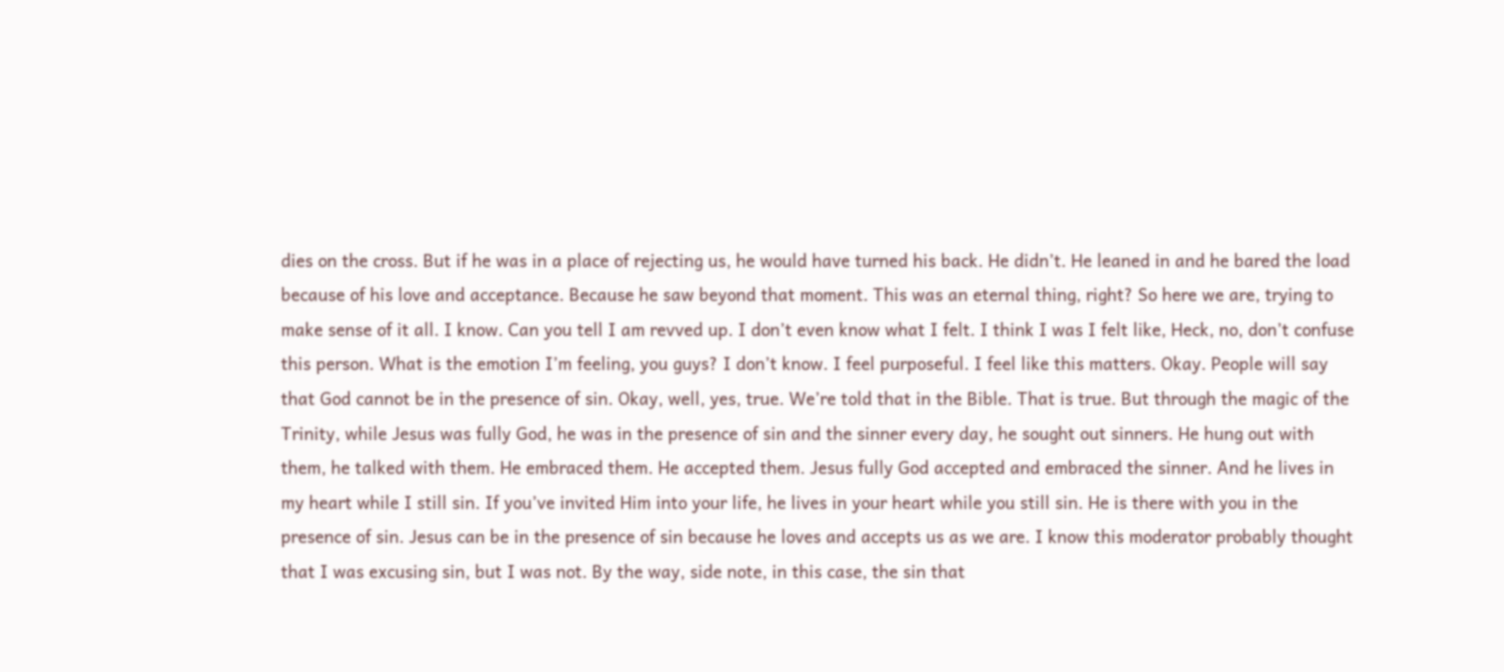dies on the cross. But if he was in a place of rejecting us, he would have turned his back. He didn’t. He leaned in and he bared the load because of his love and acceptance. Because he saw beyond that moment. This was an eternal thing, right? So here we are, trying to make sense of it all. I know. Can you tell I am revved up. I don’t even know what I felt. I think I was I felt like, Heck, no, don’t confuse this person. What is the emotion I’m feeling, you guys? I don’t know. I feel purposeful. I feel like this matters. Okay. People will say that God cannot be in the presence of sin. Okay, well, yes, true. We’re told that in the Bible. That is true. But through the magic of the Trinity, while Jesus was fully God, he was in the presence of sin and the sinner every day, he sought out sinners. He hung out with them, he talked with them. He embraced them. He accepted them. Jesus fully God accepted and embraced the sinner. And he lives in my heart while I still sin. If you’ve invited Him into your life, he lives in your heart while you still sin. He is there with you in the presence of sin. Jesus can be in the presence of sin because he loves and accepts us as we are. I know this moderator probably thought that I was excusing sin, but I was not. By the way, side note, in this case, the sin that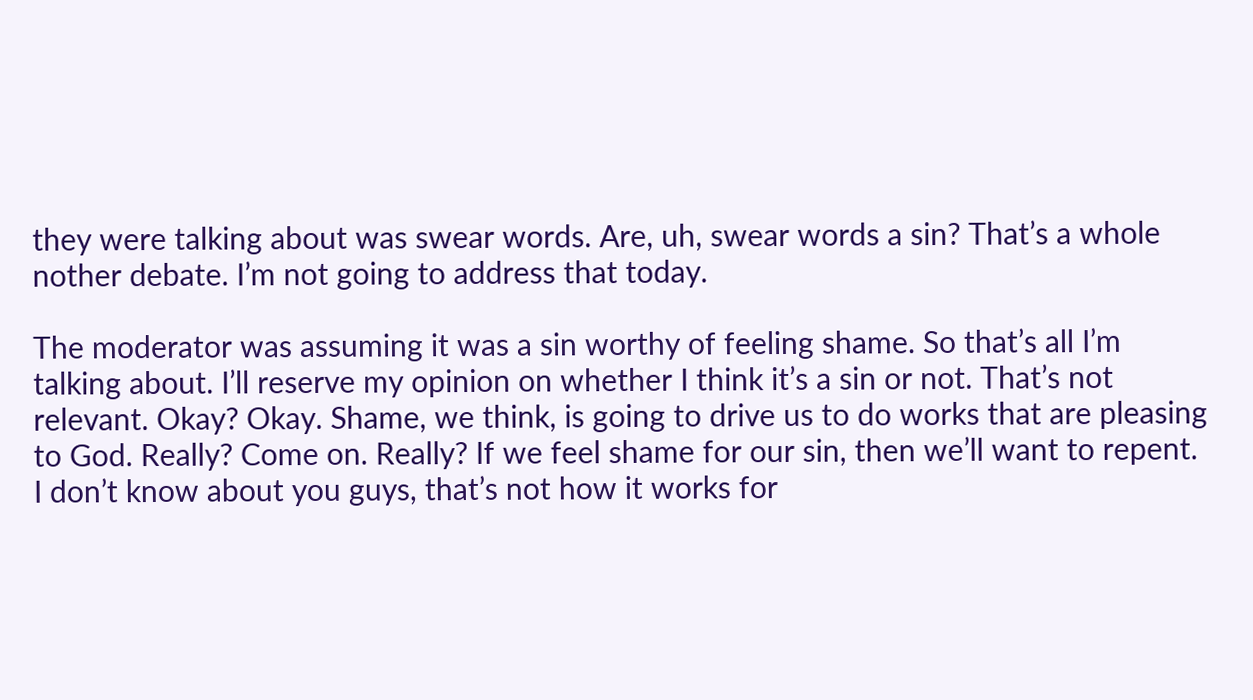they were talking about was swear words. Are, uh, swear words a sin? That’s a whole nother debate. I’m not going to address that today.

The moderator was assuming it was a sin worthy of feeling shame. So that’s all I’m talking about. I’ll reserve my opinion on whether I think it’s a sin or not. That’s not relevant. Okay? Okay. Shame, we think, is going to drive us to do works that are pleasing to God. Really? Come on. Really? If we feel shame for our sin, then we’ll want to repent. I don’t know about you guys, that’s not how it works for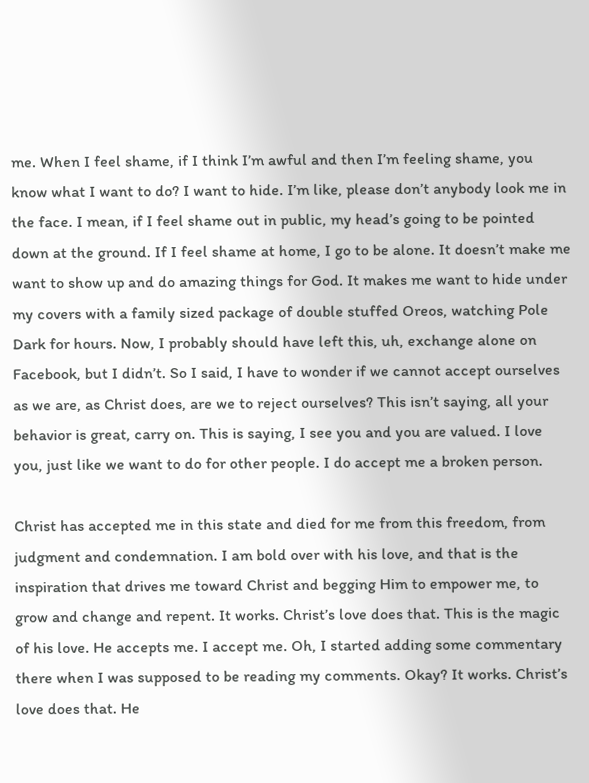me. When I feel shame, if I think I’m awful and then I’m feeling shame, you know what I want to do? I want to hide. I’m like, please don’t anybody look me in the face. I mean, if I feel shame out in public, my head’s going to be pointed down at the ground. If I feel shame at home, I go to be alone. It doesn’t make me want to show up and do amazing things for God. It makes me want to hide under my covers with a family sized package of double stuffed Oreos, watching Pole Dark for hours. Now, I probably should have left this, uh, exchange alone on Facebook, but I didn’t. So I said, I have to wonder if we cannot accept ourselves as we are, as Christ does, are we to reject ourselves? This isn’t saying, all your behavior is great, carry on. This is saying, I see you and you are valued. I love you, just like we want to do for other people. I do accept me a broken person.

Christ has accepted me in this state and died for me from this freedom, from judgment and condemnation. I am bold over with his love, and that is the inspiration that drives me toward Christ and begging Him to empower me, to grow and change and repent. It works. Christ’s love does that. This is the magic of his love. He accepts me. I accept me. Oh, I started adding some commentary there when I was supposed to be reading my comments. Okay? It works. Christ’s love does that. He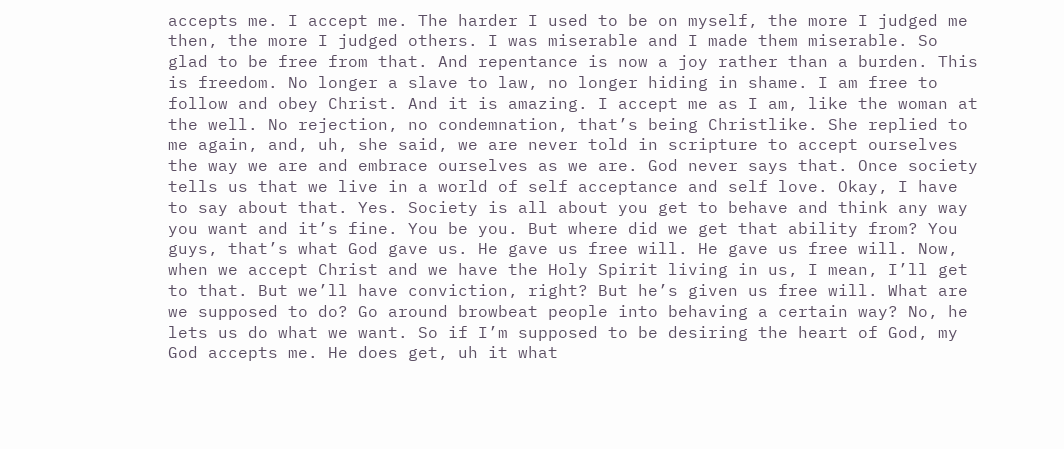accepts me. I accept me. The harder I used to be on myself, the more I judged me then, the more I judged others. I was miserable and I made them miserable. So glad to be free from that. And repentance is now a joy rather than a burden. This is freedom. No longer a slave to law, no longer hiding in shame. I am free to follow and obey Christ. And it is amazing. I accept me as I am, like the woman at the well. No rejection, no condemnation, that’s being Christlike. She replied to me again, and, uh, she said, we are never told in scripture to accept ourselves the way we are and embrace ourselves as we are. God never says that. Once society tells us that we live in a world of self acceptance and self love. Okay, I have to say about that. Yes. Society is all about you get to behave and think any way you want and it’s fine. You be you. But where did we get that ability from? You guys, that’s what God gave us. He gave us free will. He gave us free will. Now, when we accept Christ and we have the Holy Spirit living in us, I mean, I’ll get to that. But we’ll have conviction, right? But he’s given us free will. What are we supposed to do? Go around browbeat people into behaving a certain way? No, he lets us do what we want. So if I’m supposed to be desiring the heart of God, my God accepts me. He does get, uh it what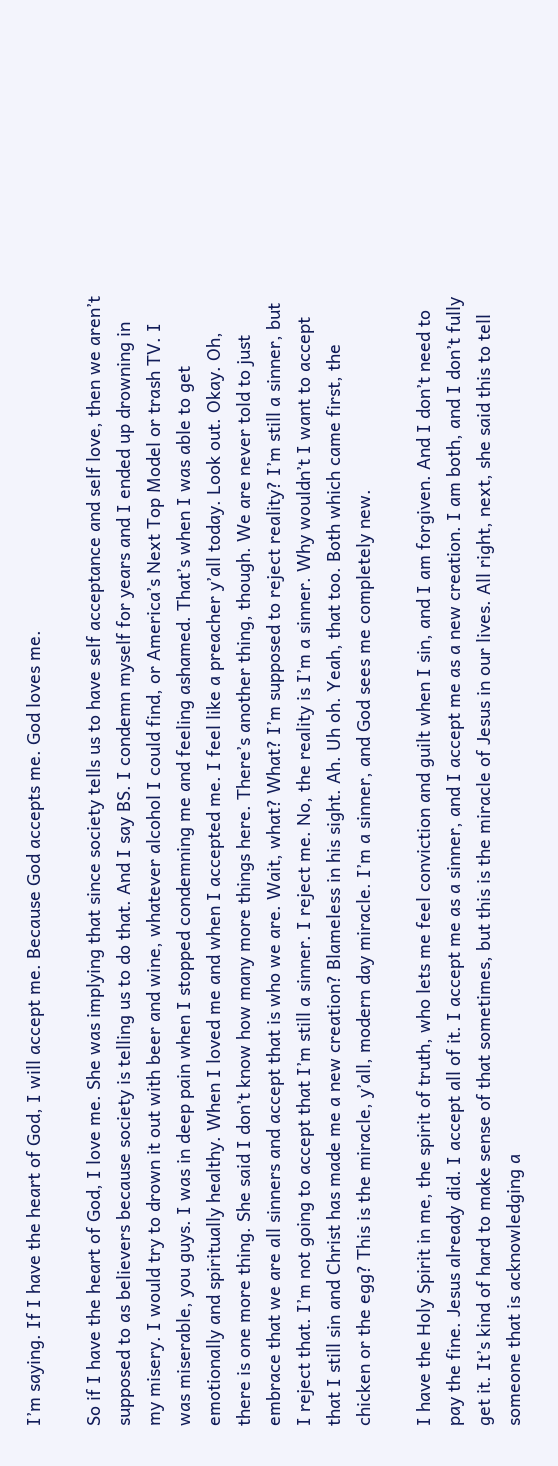I’m saying. If I have the heart of God, I will accept me. Because God accepts me. God loves me.

So if I have the heart of God, I love me. She was implying that since society tells us to have self acceptance and self love, then we aren’t supposed to as believers because society is telling us to do that. And I say BS. I condemn myself for years and I ended up drowning in my misery. I would try to drown it out with beer and wine, whatever alcohol I could find, or America’s Next Top Model or trash TV. I was miserable, you guys. I was in deep pain when I stopped condemning me and feeling ashamed. That’s when I was able to get emotionally and spiritually healthy. When I loved me and when I accepted me. I feel like a preacher y’all today. Look out. Okay. Oh, there is one more thing. She said I don’t know how many more things here. There’s another thing, though. We are never told to just embrace that we are all sinners and accept that is who we are. Wait, what? What? I’m supposed to reject reality? I’m still a sinner, but I reject that. I’m not going to accept that I’m still a sinner. I reject me. No, the reality is I’m a sinner. Why wouldn’t I want to accept that I still sin and Christ has made me a new creation? Blameless in his sight. Ah. Uh oh. Yeah, that too. Both which came first, the chicken or the egg? This is the miracle, y’all, modern day miracle. I’m a sinner, and God sees me completely new.

I have the Holy Spirit in me, the spirit of truth, who lets me feel conviction and guilt when I sin, and I am forgiven. And I don’t need to pay the fine. Jesus already did. I accept all of it. I accept me as a sinner, and I accept me as a new creation. I am both, and I don’t fully get it. It’s kind of hard to make sense of that sometimes, but this is the miracle of Jesus in our lives. All right, next, she said this to tell someone that is acknowledging a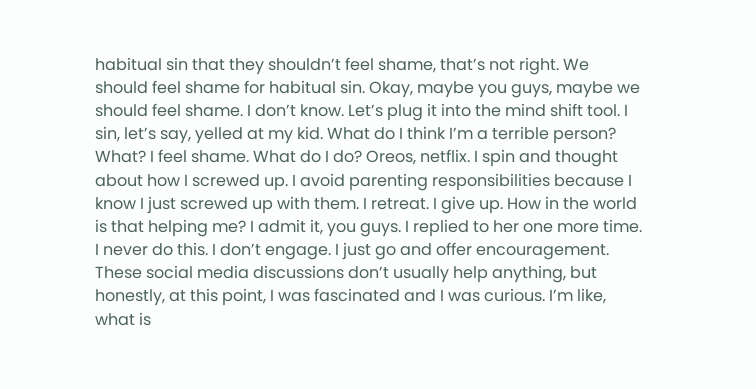habitual sin that they shouldn’t feel shame, that’s not right. We should feel shame for habitual sin. Okay, maybe you guys, maybe we should feel shame. I don’t know. Let’s plug it into the mind shift tool. I sin, let’s say, yelled at my kid. What do I think I’m a terrible person? What? I feel shame. What do I do? Oreos, netflix. I spin and thought about how I screwed up. I avoid parenting responsibilities because I know I just screwed up with them. I retreat. I give up. How in the world is that helping me? I admit it, you guys. I replied to her one more time. I never do this. I don’t engage. I just go and offer encouragement. These social media discussions don’t usually help anything, but honestly, at this point, I was fascinated and I was curious. I’m like, what is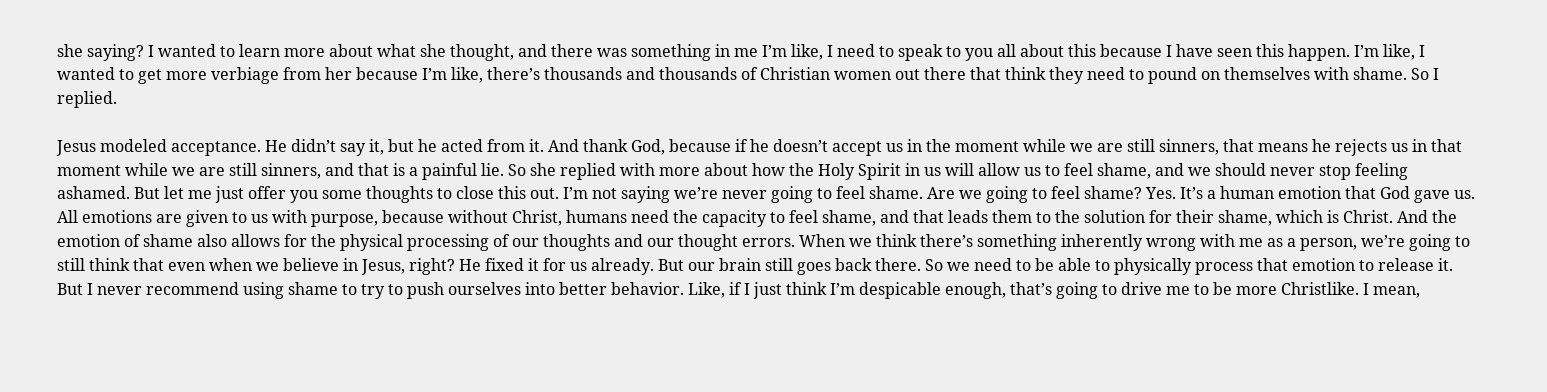she saying? I wanted to learn more about what she thought, and there was something in me I’m like, I need to speak to you all about this because I have seen this happen. I’m like, I wanted to get more verbiage from her because I’m like, there’s thousands and thousands of Christian women out there that think they need to pound on themselves with shame. So I replied.

Jesus modeled acceptance. He didn’t say it, but he acted from it. And thank God, because if he doesn’t accept us in the moment while we are still sinners, that means he rejects us in that moment while we are still sinners, and that is a painful lie. So she replied with more about how the Holy Spirit in us will allow us to feel shame, and we should never stop feeling ashamed. But let me just offer you some thoughts to close this out. I’m not saying we’re never going to feel shame. Are we going to feel shame? Yes. It’s a human emotion that God gave us. All emotions are given to us with purpose, because without Christ, humans need the capacity to feel shame, and that leads them to the solution for their shame, which is Christ. And the emotion of shame also allows for the physical processing of our thoughts and our thought errors. When we think there’s something inherently wrong with me as a person, we’re going to still think that even when we believe in Jesus, right? He fixed it for us already. But our brain still goes back there. So we need to be able to physically process that emotion to release it. But I never recommend using shame to try to push ourselves into better behavior. Like, if I just think I’m despicable enough, that’s going to drive me to be more Christlike. I mean,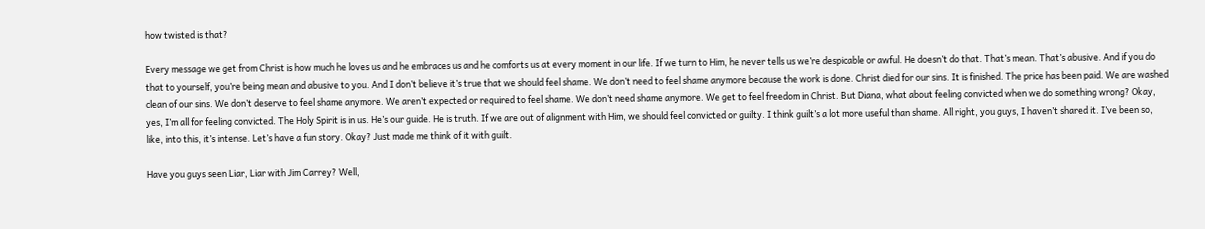how twisted is that?

Every message we get from Christ is how much he loves us and he embraces us and he comforts us at every moment in our life. If we turn to Him, he never tells us we’re despicable or awful. He doesn’t do that. That’s mean. That’s abusive. And if you do that to yourself, you’re being mean and abusive to you. And I don’t believe it’s true that we should feel shame. We don’t need to feel shame anymore because the work is done. Christ died for our sins. It is finished. The price has been paid. We are washed clean of our sins. We don’t deserve to feel shame anymore. We aren’t expected or required to feel shame. We don’t need shame anymore. We get to feel freedom in Christ. But Diana, what about feeling convicted when we do something wrong? Okay, yes, I’m all for feeling convicted. The Holy Spirit is in us. He’s our guide. He is truth. If we are out of alignment with Him, we should feel convicted or guilty. I think guilt’s a lot more useful than shame. All right, you guys, I haven’t shared it. I’ve been so, like, into this, it’s intense. Let’s have a fun story. Okay? Just made me think of it with guilt.

Have you guys seen Liar, Liar with Jim Carrey? Well,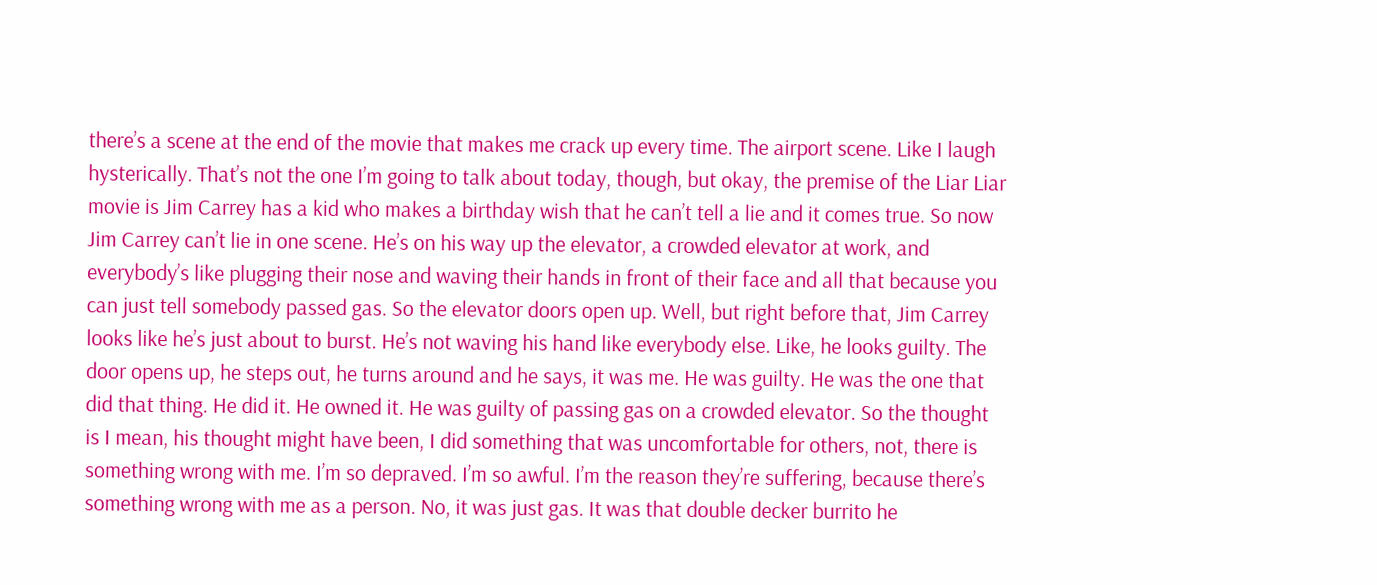there’s a scene at the end of the movie that makes me crack up every time. The airport scene. Like I laugh hysterically. That’s not the one I’m going to talk about today, though, but okay, the premise of the Liar Liar movie is Jim Carrey has a kid who makes a birthday wish that he can’t tell a lie and it comes true. So now Jim Carrey can’t lie in one scene. He’s on his way up the elevator, a crowded elevator at work, and everybody’s like plugging their nose and waving their hands in front of their face and all that because you can just tell somebody passed gas. So the elevator doors open up. Well, but right before that, Jim Carrey looks like he’s just about to burst. He’s not waving his hand like everybody else. Like, he looks guilty. The door opens up, he steps out, he turns around and he says, it was me. He was guilty. He was the one that did that thing. He did it. He owned it. He was guilty of passing gas on a crowded elevator. So the thought is I mean, his thought might have been, I did something that was uncomfortable for others, not, there is something wrong with me. I’m so depraved. I’m so awful. I’m the reason they’re suffering, because there’s something wrong with me as a person. No, it was just gas. It was that double decker burrito he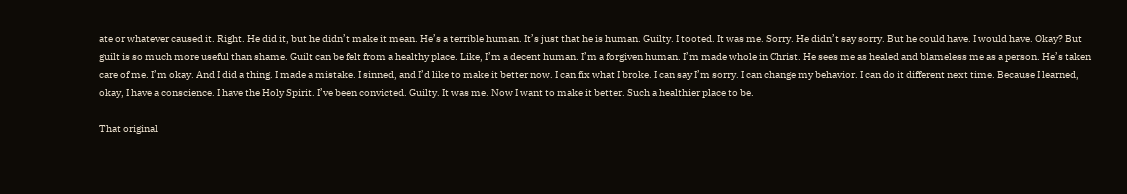ate or whatever caused it. Right. He did it, but he didn’t make it mean. He’s a terrible human. It’s just that he is human. Guilty. I tooted. It was me. Sorry. He didn’t say sorry. But he could have. I would have. Okay? But guilt is so much more useful than shame. Guilt can be felt from a healthy place. Like, I’m a decent human. I’m a forgiven human. I’m made whole in Christ. He sees me as healed and blameless me as a person. He’s taken care of me. I’m okay. And I did a thing. I made a mistake. I sinned, and I’d like to make it better now. I can fix what I broke. I can say I’m sorry. I can change my behavior. I can do it different next time. Because I learned, okay, I have a conscience. I have the Holy Spirit. I’ve been convicted. Guilty. It was me. Now I want to make it better. Such a healthier place to be.

That original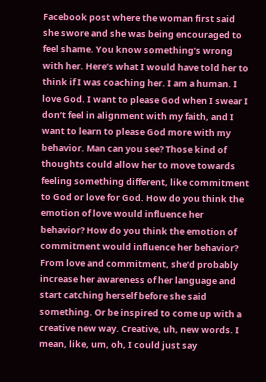Facebook post where the woman first said she swore and she was being encouraged to feel shame. You know something’s wrong with her. Here’s what I would have told her to think if I was coaching her. I am a human. I love God. I want to please God when I swear I don’t feel in alignment with my faith, and I want to learn to please God more with my behavior. Man can you see? Those kind of thoughts could allow her to move towards feeling something different, like commitment to God or love for God. How do you think the emotion of love would influence her behavior? How do you think the emotion of commitment would influence her behavior? From love and commitment, she’d probably increase her awareness of her language and start catching herself before she said something. Or be inspired to come up with a creative new way. Creative, uh, new words. I mean, like, um, oh, I could just say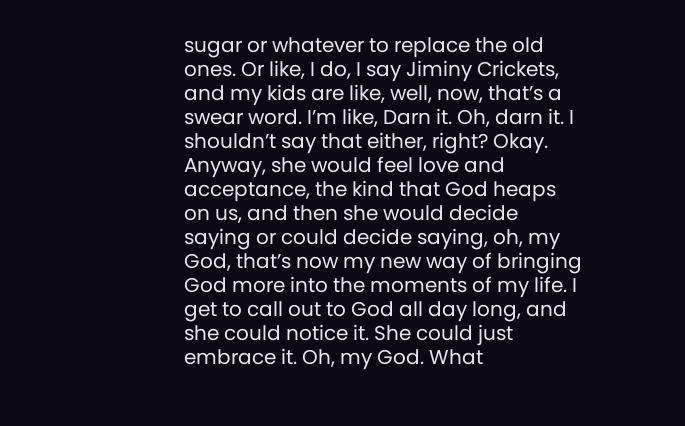sugar or whatever to replace the old ones. Or like, I do, I say Jiminy Crickets, and my kids are like, well, now, that’s a swear word. I’m like, Darn it. Oh, darn it. I shouldn’t say that either, right? Okay. Anyway, she would feel love and acceptance, the kind that God heaps on us, and then she would decide saying or could decide saying, oh, my God, that’s now my new way of bringing God more into the moments of my life. I get to call out to God all day long, and she could notice it. She could just embrace it. Oh, my God. What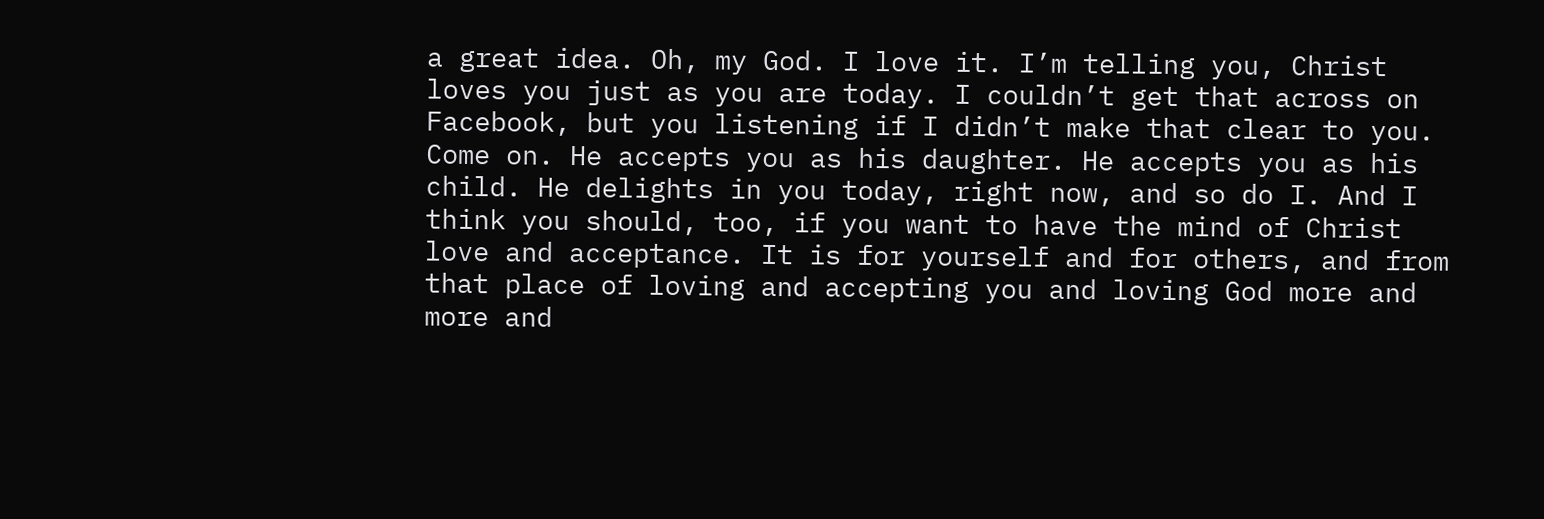a great idea. Oh, my God. I love it. I’m telling you, Christ loves you just as you are today. I couldn’t get that across on Facebook, but you listening if I didn’t make that clear to you. Come on. He accepts you as his daughter. He accepts you as his child. He delights in you today, right now, and so do I. And I think you should, too, if you want to have the mind of Christ love and acceptance. It is for yourself and for others, and from that place of loving and accepting you and loving God more and more and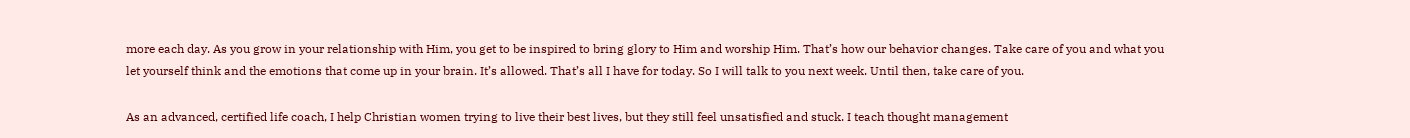more each day. As you grow in your relationship with Him, you get to be inspired to bring glory to Him and worship Him. That’s how our behavior changes. Take care of you and what you let yourself think and the emotions that come up in your brain. It’s allowed. That’s all I have for today. So I will talk to you next week. Until then, take care of you.

As an advanced, certified life coach, I help Christian women trying to live their best lives, but they still feel unsatisfied and stuck. I teach thought management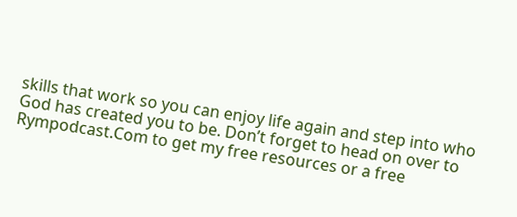skills that work so you can enjoy life again and step into who God has created you to be. Don’t forget to head on over to Rympodcast.Com to get my free resources or a free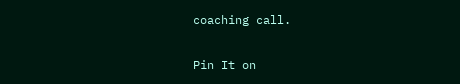coaching call.

Pin It on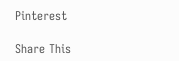Pinterest

Share This